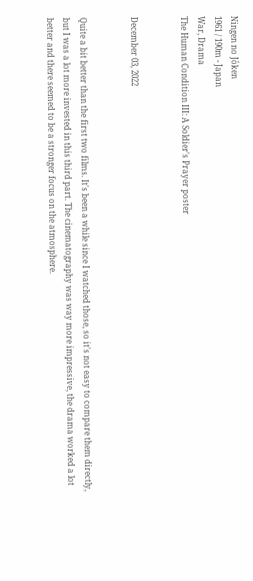Ningen no Jôken
1961 / 190m - Japan
War, Drama
The Human Condition III: A Soldier's Prayer poster


December 03, 2022


Quite a bit better than the first two films. It's been a while since I watched those, so it's not easy to compare them directly, but I was a lot more invested in this third part. The cinematography was way more impressive, the drama worked a lot better and there seemed to be a stronger focus on the atmosphere.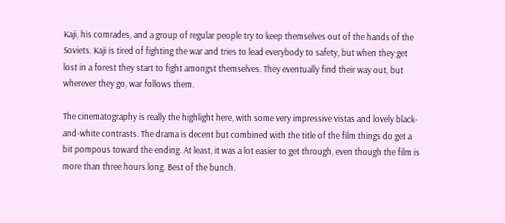Kaji, his comrades, and a group of regular people try to keep themselves out of the hands of the Soviets. Kaji is tired of fighting the war and tries to lead everybody to safety, but when they get lost in a forest they start to fight amongst themselves. They eventually find their way out, but wherever they go, war follows them.

The cinematography is really the highlight here, with some very impressive vistas and lovely black-and-white contrasts. The drama is decent but combined with the title of the film things do get a bit pompous toward the ending. At least, it was a lot easier to get through, even though the film is more than three hours long. Best of the bunch.